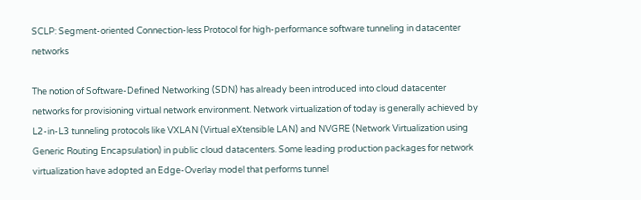SCLP: Segment-oriented Connection-less Protocol for high-performance software tunneling in datacenter networks

The notion of Software-Defined Networking (SDN) has already been introduced into cloud datacenter networks for provisioning virtual network environment. Network virtualization of today is generally achieved by L2-in-L3 tunneling protocols like VXLAN (Virtual eXtensible LAN) and NVGRE (Network Virtualization using Generic Routing Encapsulation) in public cloud datacenters. Some leading production packages for network virtualization have adopted an Edge-Overlay model that performs tunnel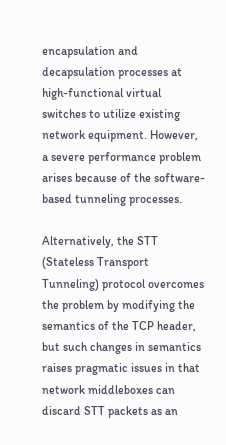encapsulation and decapsulation processes at high-functional virtual switches to utilize existing network equipment. However, a severe performance problem arises because of the software-based tunneling processes.

Alternatively, the STT (Stateless Transport Tunneling) protocol overcomes the problem by modifying the semantics of the TCP header, but such changes in semantics raises pragmatic issues in that network middleboxes can discard STT packets as an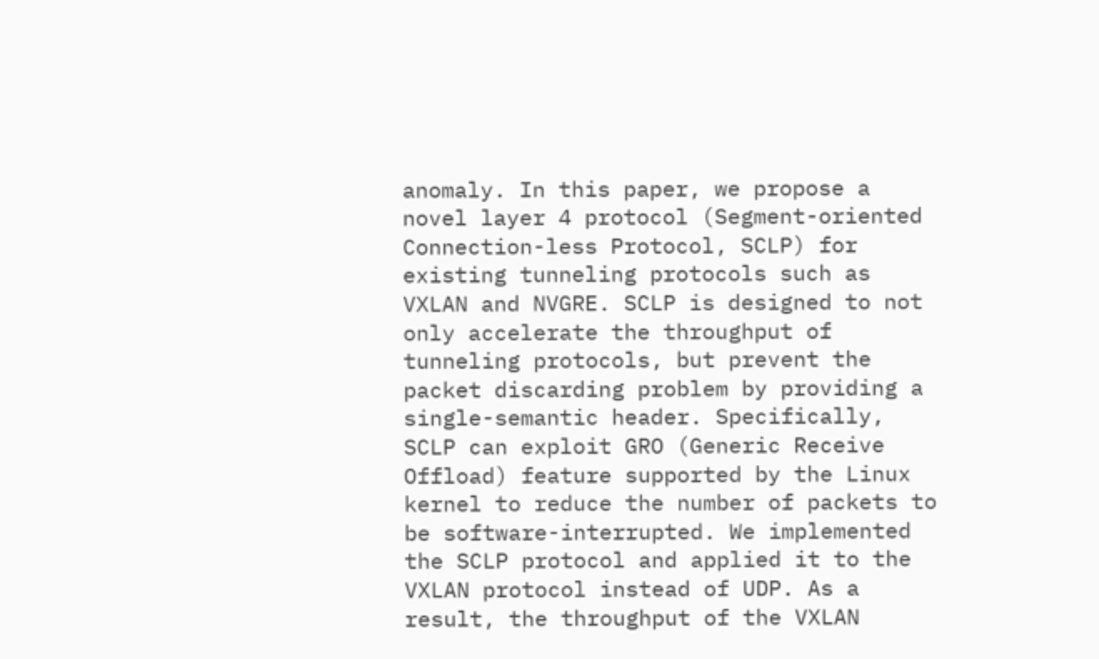anomaly. In this paper, we propose a novel layer 4 protocol (Segment-oriented Connection-less Protocol, SCLP) for existing tunneling protocols such as VXLAN and NVGRE. SCLP is designed to not only accelerate the throughput of tunneling protocols, but prevent the packet discarding problem by providing a single-semantic header. Specifically, SCLP can exploit GRO (Generic Receive Offload) feature supported by the Linux kernel to reduce the number of packets to be software-interrupted. We implemented the SCLP protocol and applied it to the VXLAN protocol instead of UDP. As a result, the throughput of the VXLAN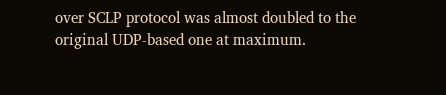over SCLP protocol was almost doubled to the original UDP-based one at maximum.